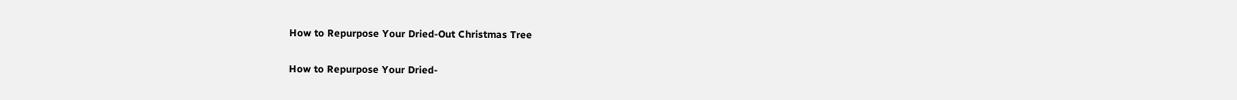How to Repurpose Your Dried-Out Christmas Tree

How to Repurpose Your Dried-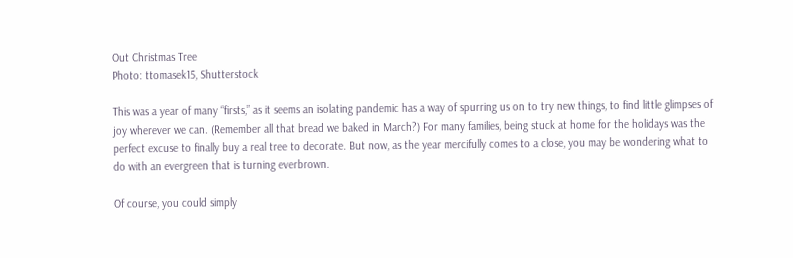Out Christmas Tree
Photo: ttomasek15, Shutterstock

This was a year of many “firsts,” as it seems an isolating pandemic has a way of spurring us on to try new things, to find little glimpses of joy wherever we can. (Remember all that bread we baked in March?) For many families, being stuck at home for the holidays was the perfect excuse to finally buy a real tree to decorate. But now, as the year mercifully comes to a close, you may be wondering what to do with an evergreen that is turning everbrown.

Of course, you could simply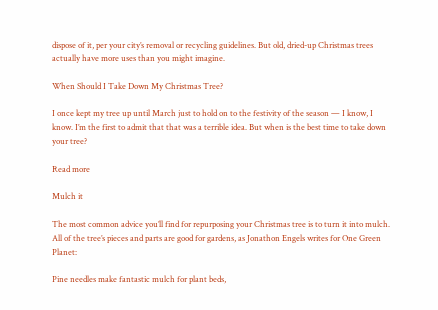dispose of it, per your city’s removal or recycling guidelines. But old, dried-up Christmas trees actually have more uses than you might imagine.

When Should I Take Down My Christmas Tree?

I once kept my tree up until March just to hold on to the festivity of the season — I know, I know. I’m the first to admit that that was a terrible idea. But when is the best time to take down your tree?

Read more

Mulch it

The most common advice you’ll find for repurposing your Christmas tree is to turn it into mulch. All of the tree’s pieces and parts are good for gardens, as Jonathon Engels writes for One Green Planet:

Pine needles make fantastic mulch for plant beds,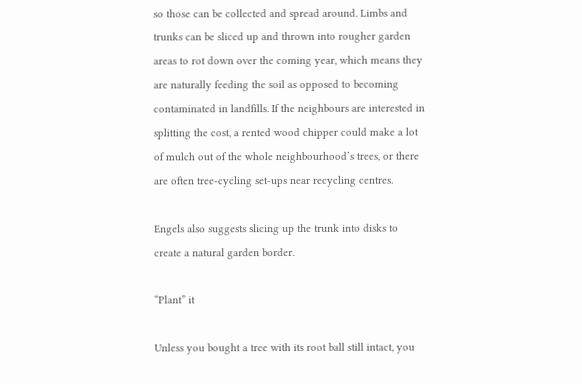so those can be collected and spread around. Limbs and trunks can be sliced up and thrown into rougher garden areas to rot down over the coming year, which means they are naturally feeding the soil as opposed to becoming contaminated in landfills. If the neighbours are interested in splitting the cost, a rented wood chipper could make a lot of mulch out of the whole neighbourhood’s trees, or there are often tree-cycling set-ups near recycling centres.

Engels also suggests slicing up the trunk into disks to create a natural garden border.

“Plant” it

Unless you bought a tree with its root ball still intact, you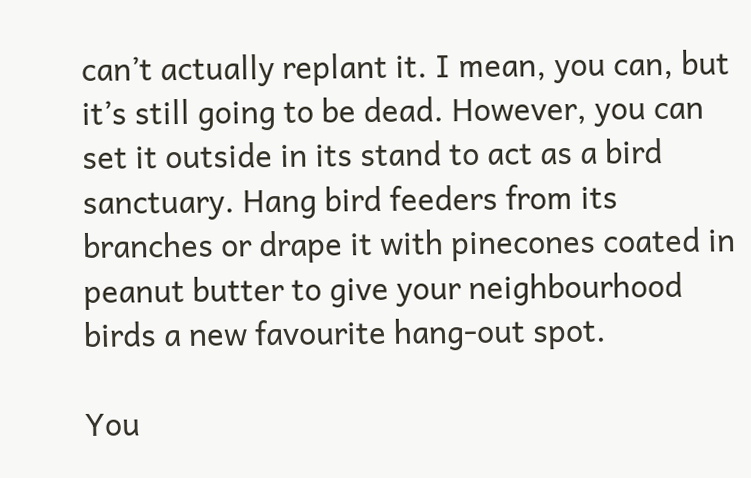can’t actually replant it. I mean, you can, but it’s still going to be dead. However, you can set it outside in its stand to act as a bird sanctuary. Hang bird feeders from its branches or drape it with pinecones coated in peanut butter to give your neighbourhood birds a new favourite hang-out spot.

You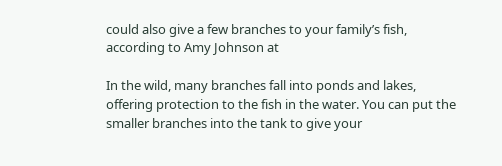could also give a few branches to your family’s fish, according to Amy Johnson at

In the wild, many branches fall into ponds and lakes, offering protection to the fish in the water. You can put the smaller branches into the tank to give your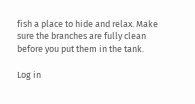fish a place to hide and relax. Make sure the branches are fully clean before you put them in the tank.

Log in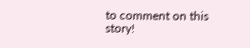to comment on this story!